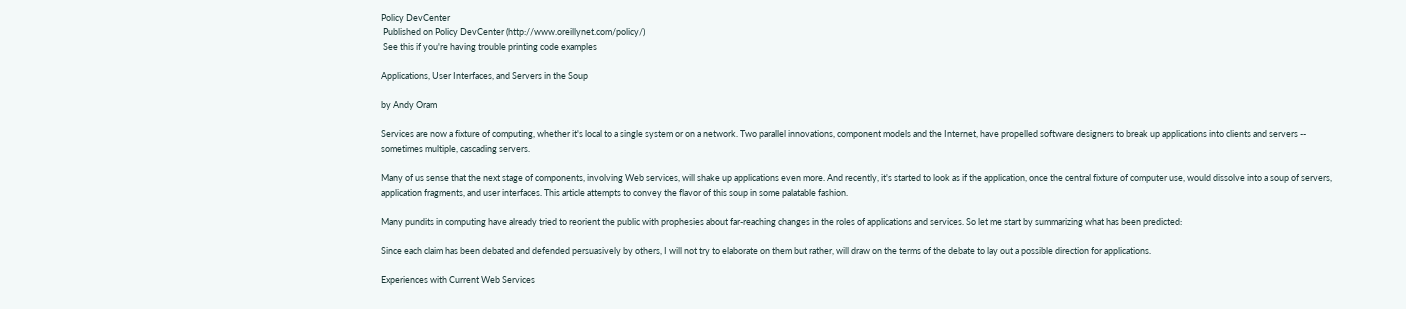Policy DevCenter
 Published on Policy DevCenter (http://www.oreillynet.com/policy/)
 See this if you're having trouble printing code examples

Applications, User Interfaces, and Servers in the Soup

by Andy Oram

Services are now a fixture of computing, whether it's local to a single system or on a network. Two parallel innovations, component models and the Internet, have propelled software designers to break up applications into clients and servers -- sometimes multiple, cascading servers.

Many of us sense that the next stage of components, involving Web services, will shake up applications even more. And recently, it's started to look as if the application, once the central fixture of computer use, would dissolve into a soup of servers, application fragments, and user interfaces. This article attempts to convey the flavor of this soup in some palatable fashion.

Many pundits in computing have already tried to reorient the public with prophesies about far-reaching changes in the roles of applications and services. So let me start by summarizing what has been predicted:

Since each claim has been debated and defended persuasively by others, I will not try to elaborate on them but rather, will draw on the terms of the debate to lay out a possible direction for applications.

Experiences with Current Web Services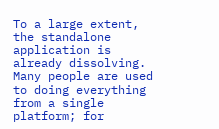To a large extent, the standalone application is already dissolving. Many people are used to doing everything from a single platform; for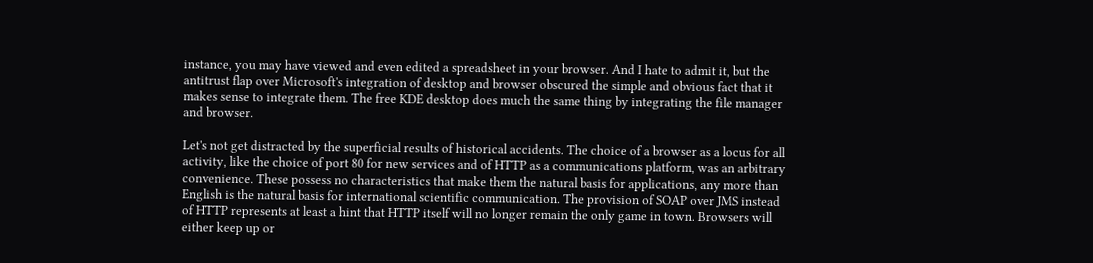instance, you may have viewed and even edited a spreadsheet in your browser. And I hate to admit it, but the antitrust flap over Microsoft's integration of desktop and browser obscured the simple and obvious fact that it makes sense to integrate them. The free KDE desktop does much the same thing by integrating the file manager and browser.

Let's not get distracted by the superficial results of historical accidents. The choice of a browser as a locus for all activity, like the choice of port 80 for new services and of HTTP as a communications platform, was an arbitrary convenience. These possess no characteristics that make them the natural basis for applications, any more than English is the natural basis for international scientific communication. The provision of SOAP over JMS instead of HTTP represents at least a hint that HTTP itself will no longer remain the only game in town. Browsers will either keep up or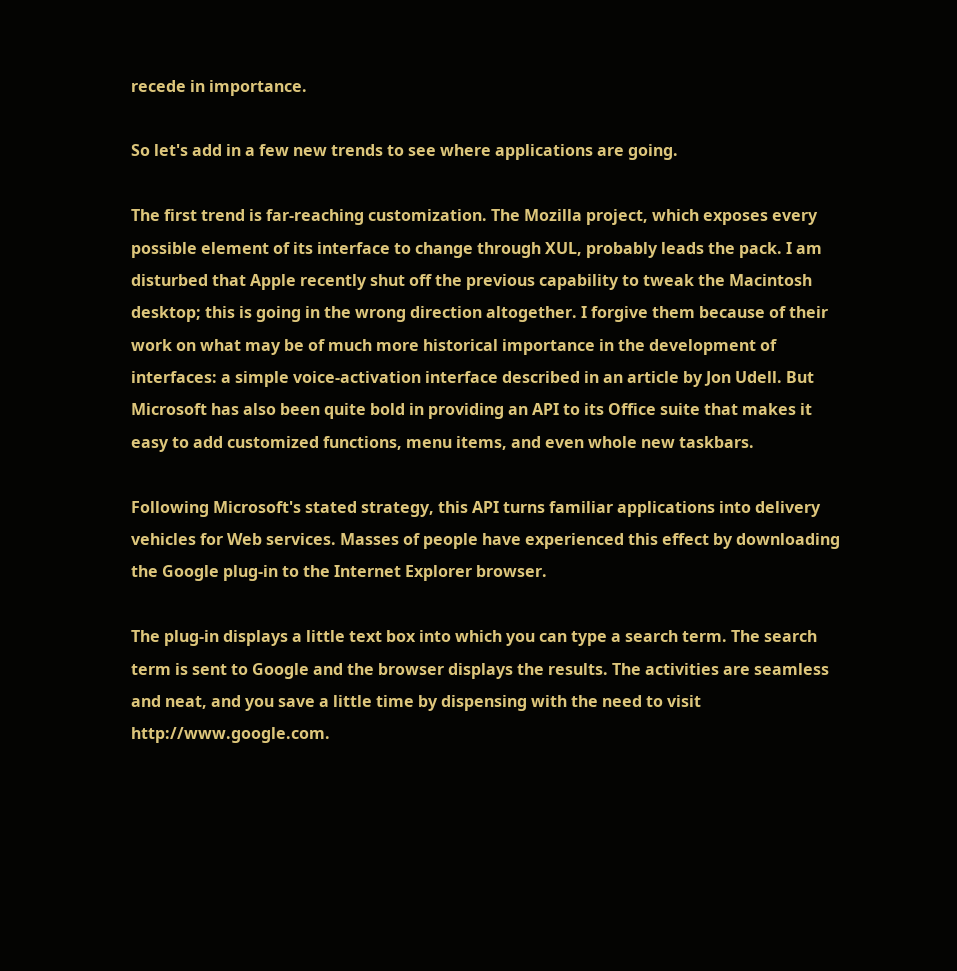recede in importance.

So let's add in a few new trends to see where applications are going.

The first trend is far-reaching customization. The Mozilla project, which exposes every possible element of its interface to change through XUL, probably leads the pack. I am disturbed that Apple recently shut off the previous capability to tweak the Macintosh desktop; this is going in the wrong direction altogether. I forgive them because of their work on what may be of much more historical importance in the development of interfaces: a simple voice-activation interface described in an article by Jon Udell. But Microsoft has also been quite bold in providing an API to its Office suite that makes it easy to add customized functions, menu items, and even whole new taskbars.

Following Microsoft's stated strategy, this API turns familiar applications into delivery vehicles for Web services. Masses of people have experienced this effect by downloading the Google plug-in to the Internet Explorer browser.

The plug-in displays a little text box into which you can type a search term. The search term is sent to Google and the browser displays the results. The activities are seamless and neat, and you save a little time by dispensing with the need to visit http://www.google.com.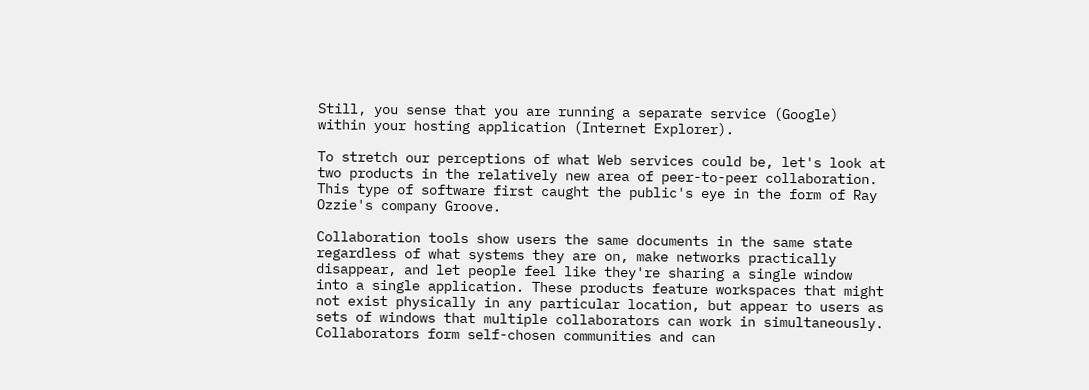Still, you sense that you are running a separate service (Google) within your hosting application (Internet Explorer).

To stretch our perceptions of what Web services could be, let's look at two products in the relatively new area of peer-to-peer collaboration. This type of software first caught the public's eye in the form of Ray Ozzie's company Groove.

Collaboration tools show users the same documents in the same state regardless of what systems they are on, make networks practically disappear, and let people feel like they're sharing a single window into a single application. These products feature workspaces that might not exist physically in any particular location, but appear to users as sets of windows that multiple collaborators can work in simultaneously. Collaborators form self-chosen communities and can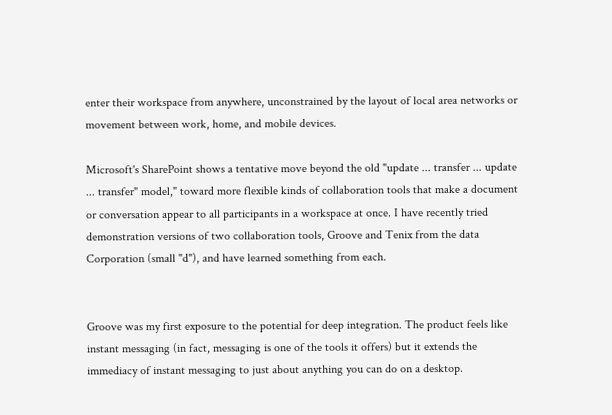enter their workspace from anywhere, unconstrained by the layout of local area networks or movement between work, home, and mobile devices.

Microsoft's SharePoint shows a tentative move beyond the old "update ... transfer ... update ... transfer" model," toward more flexible kinds of collaboration tools that make a document or conversation appear to all participants in a workspace at once. I have recently tried demonstration versions of two collaboration tools, Groove and Tenix from the data Corporation (small "d"), and have learned something from each.


Groove was my first exposure to the potential for deep integration. The product feels like instant messaging (in fact, messaging is one of the tools it offers) but it extends the immediacy of instant messaging to just about anything you can do on a desktop.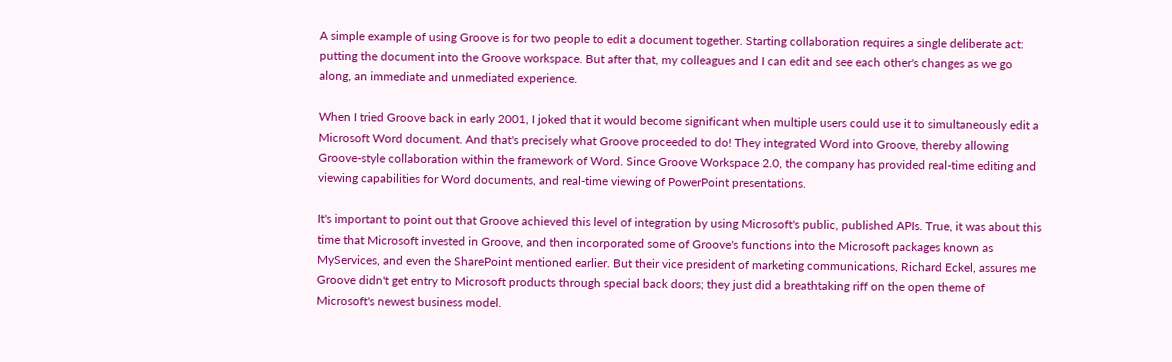A simple example of using Groove is for two people to edit a document together. Starting collaboration requires a single deliberate act: putting the document into the Groove workspace. But after that, my colleagues and I can edit and see each other's changes as we go along, an immediate and unmediated experience.

When I tried Groove back in early 2001, I joked that it would become significant when multiple users could use it to simultaneously edit a Microsoft Word document. And that's precisely what Groove proceeded to do! They integrated Word into Groove, thereby allowing Groove-style collaboration within the framework of Word. Since Groove Workspace 2.0, the company has provided real-time editing and viewing capabilities for Word documents, and real-time viewing of PowerPoint presentations.

It's important to point out that Groove achieved this level of integration by using Microsoft's public, published APIs. True, it was about this time that Microsoft invested in Groove, and then incorporated some of Groove's functions into the Microsoft packages known as MyServices, and even the SharePoint mentioned earlier. But their vice president of marketing communications, Richard Eckel, assures me Groove didn't get entry to Microsoft products through special back doors; they just did a breathtaking riff on the open theme of Microsoft's newest business model.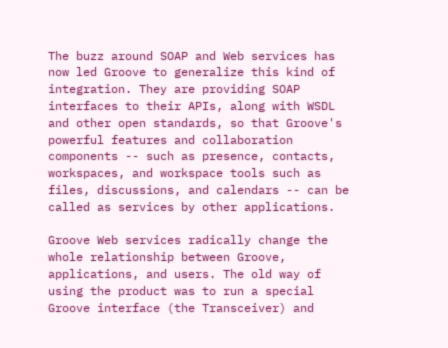The buzz around SOAP and Web services has now led Groove to generalize this kind of integration. They are providing SOAP interfaces to their APIs, along with WSDL and other open standards, so that Groove's powerful features and collaboration components -- such as presence, contacts, workspaces, and workspace tools such as files, discussions, and calendars -- can be called as services by other applications.

Groove Web services radically change the whole relationship between Groove, applications, and users. The old way of using the product was to run a special Groove interface (the Transceiver) and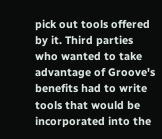pick out tools offered by it. Third parties who wanted to take advantage of Groove's benefits had to write tools that would be incorporated into the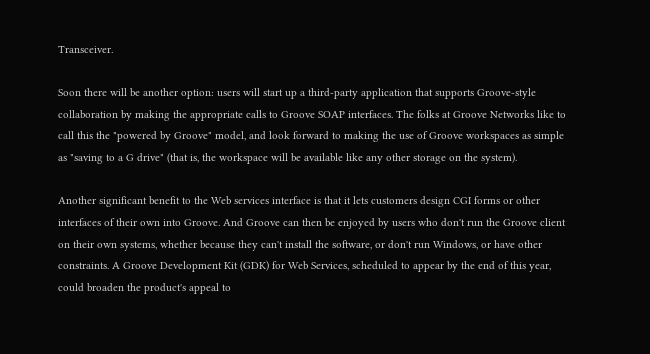Transceiver.

Soon there will be another option: users will start up a third-party application that supports Groove-style collaboration by making the appropriate calls to Groove SOAP interfaces. The folks at Groove Networks like to call this the "powered by Groove" model, and look forward to making the use of Groove workspaces as simple as "saving to a G drive" (that is, the workspace will be available like any other storage on the system).

Another significant benefit to the Web services interface is that it lets customers design CGI forms or other interfaces of their own into Groove. And Groove can then be enjoyed by users who don't run the Groove client on their own systems, whether because they can't install the software, or don't run Windows, or have other constraints. A Groove Development Kit (GDK) for Web Services, scheduled to appear by the end of this year, could broaden the product's appeal to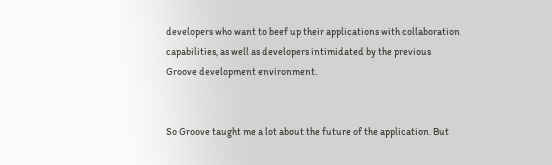developers who want to beef up their applications with collaboration capabilities, as well as developers intimidated by the previous Groove development environment.


So Groove taught me a lot about the future of the application. But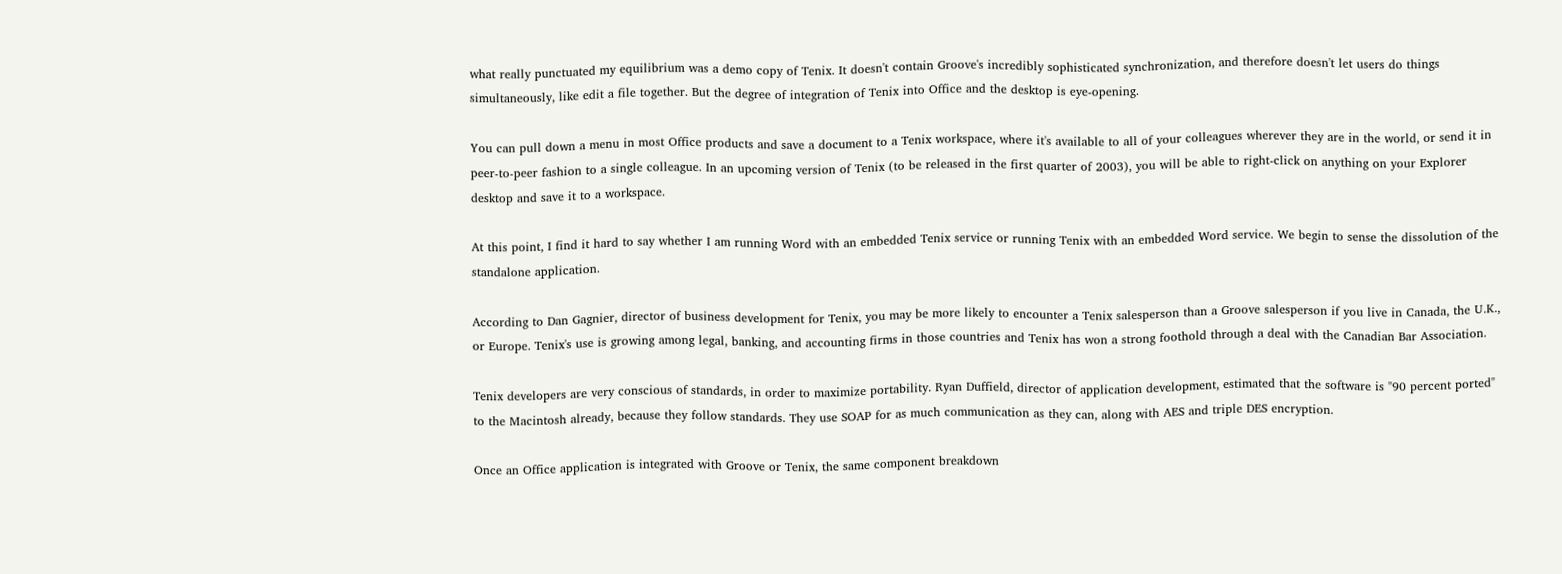what really punctuated my equilibrium was a demo copy of Tenix. It doesn't contain Groove's incredibly sophisticated synchronization, and therefore doesn't let users do things simultaneously, like edit a file together. But the degree of integration of Tenix into Office and the desktop is eye-opening.

You can pull down a menu in most Office products and save a document to a Tenix workspace, where it's available to all of your colleagues wherever they are in the world, or send it in peer-to-peer fashion to a single colleague. In an upcoming version of Tenix (to be released in the first quarter of 2003), you will be able to right-click on anything on your Explorer desktop and save it to a workspace.

At this point, I find it hard to say whether I am running Word with an embedded Tenix service or running Tenix with an embedded Word service. We begin to sense the dissolution of the standalone application.

According to Dan Gagnier, director of business development for Tenix, you may be more likely to encounter a Tenix salesperson than a Groove salesperson if you live in Canada, the U.K., or Europe. Tenix's use is growing among legal, banking, and accounting firms in those countries and Tenix has won a strong foothold through a deal with the Canadian Bar Association.

Tenix developers are very conscious of standards, in order to maximize portability. Ryan Duffield, director of application development, estimated that the software is "90 percent ported" to the Macintosh already, because they follow standards. They use SOAP for as much communication as they can, along with AES and triple DES encryption.

Once an Office application is integrated with Groove or Tenix, the same component breakdown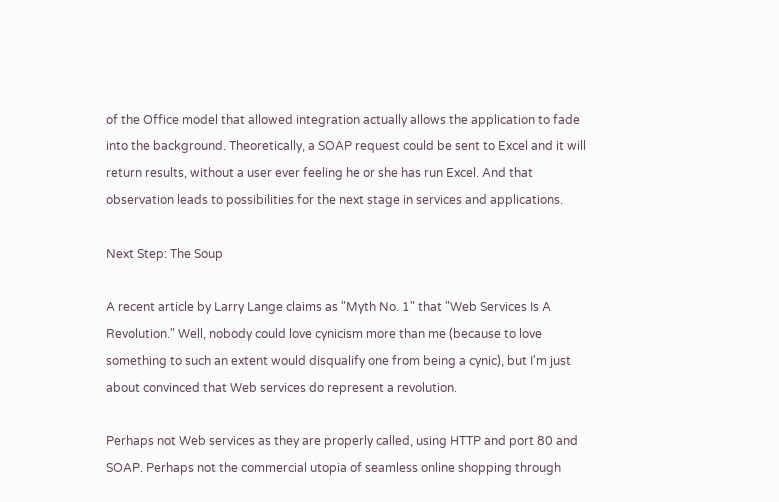of the Office model that allowed integration actually allows the application to fade into the background. Theoretically, a SOAP request could be sent to Excel and it will return results, without a user ever feeling he or she has run Excel. And that observation leads to possibilities for the next stage in services and applications.

Next Step: The Soup

A recent article by Larry Lange claims as "Myth No. 1" that "Web Services Is A Revolution." Well, nobody could love cynicism more than me (because to love something to such an extent would disqualify one from being a cynic), but I'm just about convinced that Web services do represent a revolution.

Perhaps not Web services as they are properly called, using HTTP and port 80 and SOAP. Perhaps not the commercial utopia of seamless online shopping through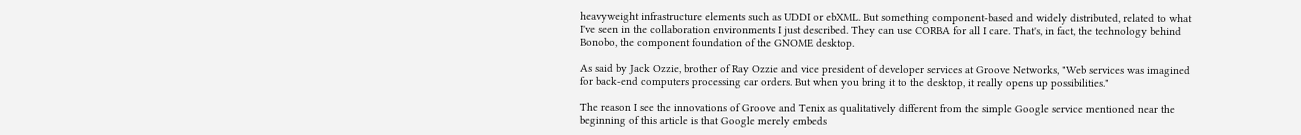heavyweight infrastructure elements such as UDDI or ebXML. But something component-based and widely distributed, related to what I've seen in the collaboration environments I just described. They can use CORBA for all I care. That's, in fact, the technology behind Bonobo, the component foundation of the GNOME desktop.

As said by Jack Ozzie, brother of Ray Ozzie and vice president of developer services at Groove Networks, "Web services was imagined for back-end computers processing car orders. But when you bring it to the desktop, it really opens up possibilities."

The reason I see the innovations of Groove and Tenix as qualitatively different from the simple Google service mentioned near the beginning of this article is that Google merely embeds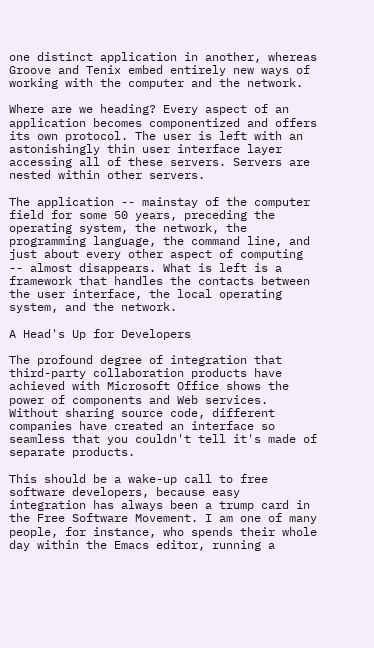one distinct application in another, whereas Groove and Tenix embed entirely new ways of working with the computer and the network.

Where are we heading? Every aspect of an application becomes componentized and offers its own protocol. The user is left with an astonishingly thin user interface layer accessing all of these servers. Servers are nested within other servers.

The application -- mainstay of the computer field for some 50 years, preceding the operating system, the network, the programming language, the command line, and just about every other aspect of computing -- almost disappears. What is left is a framework that handles the contacts between the user interface, the local operating system, and the network.

A Head's Up for Developers

The profound degree of integration that third-party collaboration products have achieved with Microsoft Office shows the power of components and Web services. Without sharing source code, different companies have created an interface so seamless that you couldn't tell it's made of separate products.

This should be a wake-up call to free software developers, because easy integration has always been a trump card in the Free Software Movement. I am one of many people, for instance, who spends their whole day within the Emacs editor, running a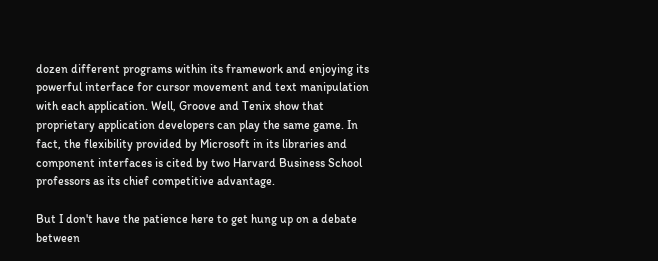dozen different programs within its framework and enjoying its powerful interface for cursor movement and text manipulation with each application. Well, Groove and Tenix show that proprietary application developers can play the same game. In fact, the flexibility provided by Microsoft in its libraries and component interfaces is cited by two Harvard Business School professors as its chief competitive advantage.

But I don't have the patience here to get hung up on a debate between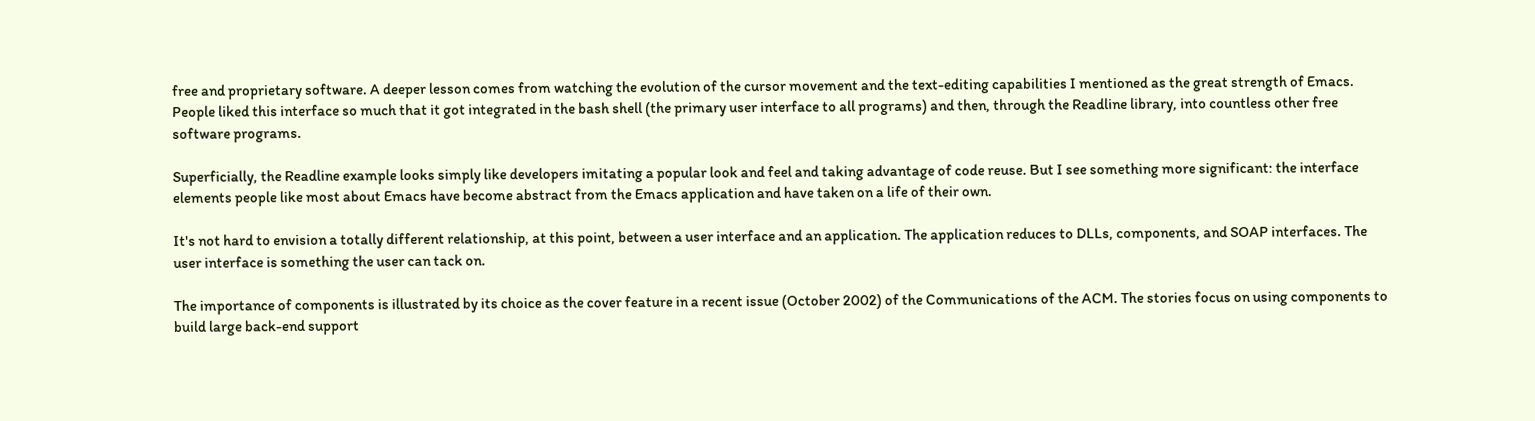free and proprietary software. A deeper lesson comes from watching the evolution of the cursor movement and the text-editing capabilities I mentioned as the great strength of Emacs. People liked this interface so much that it got integrated in the bash shell (the primary user interface to all programs) and then, through the Readline library, into countless other free software programs.

Superficially, the Readline example looks simply like developers imitating a popular look and feel and taking advantage of code reuse. But I see something more significant: the interface elements people like most about Emacs have become abstract from the Emacs application and have taken on a life of their own.

It's not hard to envision a totally different relationship, at this point, between a user interface and an application. The application reduces to DLLs, components, and SOAP interfaces. The user interface is something the user can tack on.

The importance of components is illustrated by its choice as the cover feature in a recent issue (October 2002) of the Communications of the ACM. The stories focus on using components to build large back-end support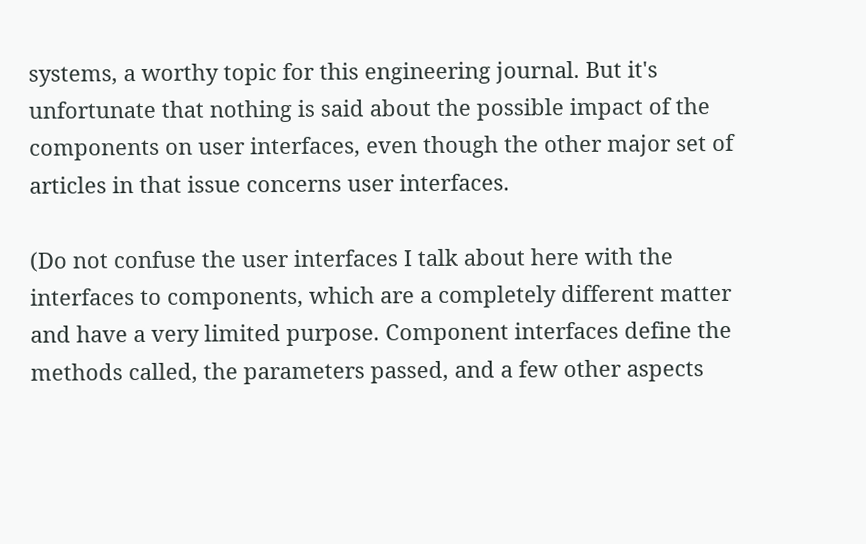systems, a worthy topic for this engineering journal. But it's unfortunate that nothing is said about the possible impact of the components on user interfaces, even though the other major set of articles in that issue concerns user interfaces.

(Do not confuse the user interfaces I talk about here with the interfaces to components, which are a completely different matter and have a very limited purpose. Component interfaces define the methods called, the parameters passed, and a few other aspects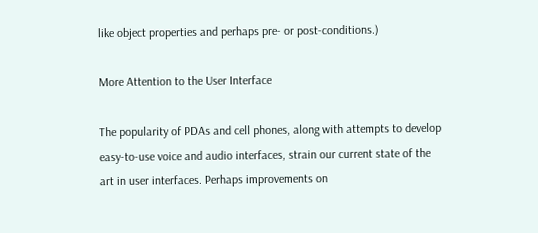like object properties and perhaps pre- or post-conditions.)

More Attention to the User Interface

The popularity of PDAs and cell phones, along with attempts to develop easy-to-use voice and audio interfaces, strain our current state of the art in user interfaces. Perhaps improvements on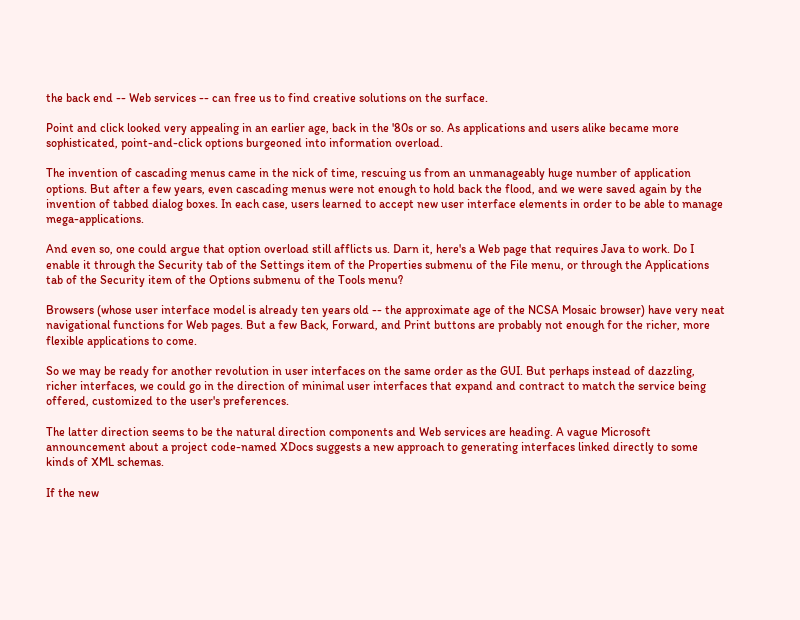the back end -- Web services -- can free us to find creative solutions on the surface.

Point and click looked very appealing in an earlier age, back in the '80s or so. As applications and users alike became more sophisticated, point-and-click options burgeoned into information overload.

The invention of cascading menus came in the nick of time, rescuing us from an unmanageably huge number of application options. But after a few years, even cascading menus were not enough to hold back the flood, and we were saved again by the invention of tabbed dialog boxes. In each case, users learned to accept new user interface elements in order to be able to manage mega-applications.

And even so, one could argue that option overload still afflicts us. Darn it, here's a Web page that requires Java to work. Do I enable it through the Security tab of the Settings item of the Properties submenu of the File menu, or through the Applications tab of the Security item of the Options submenu of the Tools menu?

Browsers (whose user interface model is already ten years old -- the approximate age of the NCSA Mosaic browser) have very neat navigational functions for Web pages. But a few Back, Forward, and Print buttons are probably not enough for the richer, more flexible applications to come.

So we may be ready for another revolution in user interfaces on the same order as the GUI. But perhaps instead of dazzling, richer interfaces, we could go in the direction of minimal user interfaces that expand and contract to match the service being offered, customized to the user's preferences.

The latter direction seems to be the natural direction components and Web services are heading. A vague Microsoft announcement about a project code-named XDocs suggests a new approach to generating interfaces linked directly to some kinds of XML schemas.

If the new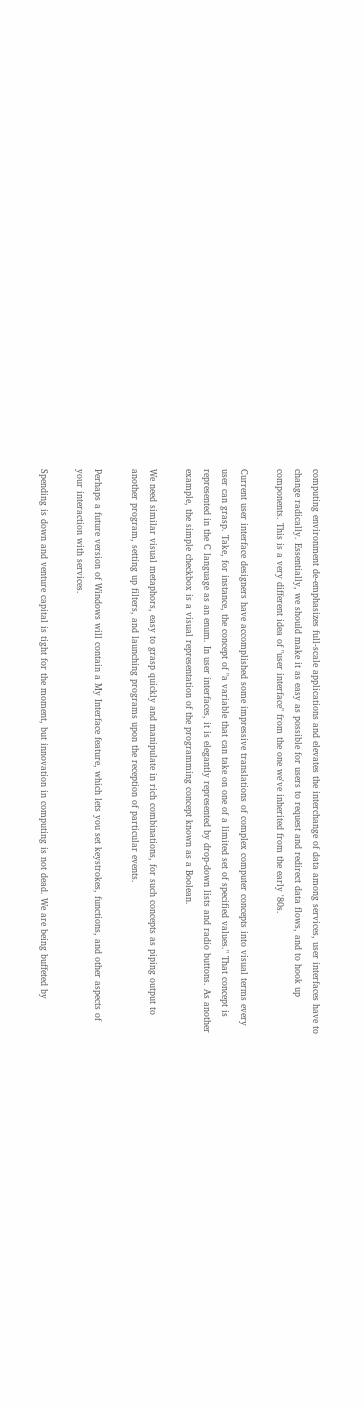computing environment de-emphasizes full-scale applications and elevates the interchange of data among services, user interfaces have to change radically. Essentially, we should make it as easy as possible for users to request and redirect data flows, and to hook up components. This is a very different idea of "user interface" from the one we've inherited from the early '80s.

Current user interface designers have accomplished some impressive translations of complex computer concepts into visual terms every user can grasp. Take, for instance, the concept of "a variable that can take on one of a limited set of specified values." That concept is represented in the C language as an enum. In user interfaces, it is elegantly represented by drop-down lists and radio buttons. As another example, the simple checkbox is a visual representation of the programming concept known as a Boolean.

We need similar visual metaphors, easy to grasp quickly and manipulate in rich combinations, for such concepts as piping output to another program, setting up filters, and launching programs upon the reception of particular events.

Perhaps a future version of Windows will contain a My Interface feature, which lets you set keystrokes, functions, and other aspects of your interaction with services.

Spending is down and venture capital is tight for the moment, but innovation in computing is not dead. We are being buffeted by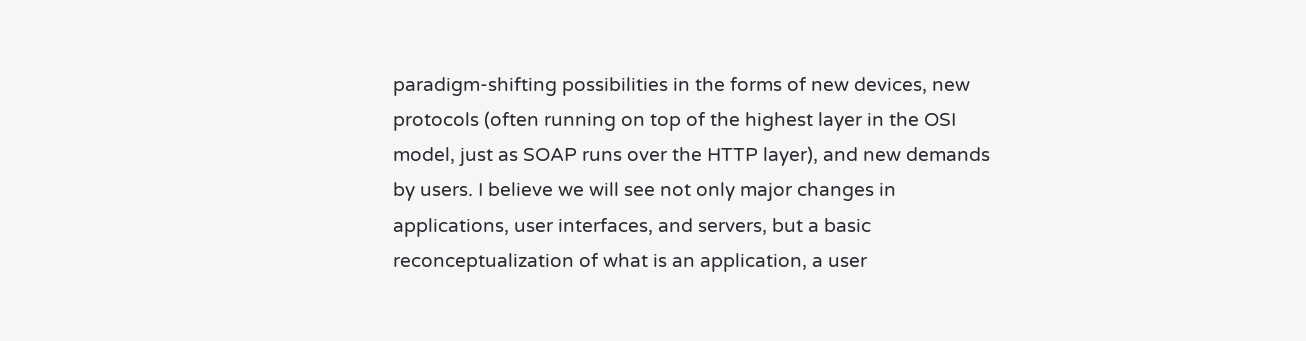paradigm-shifting possibilities in the forms of new devices, new protocols (often running on top of the highest layer in the OSI model, just as SOAP runs over the HTTP layer), and new demands by users. I believe we will see not only major changes in applications, user interfaces, and servers, but a basic reconceptualization of what is an application, a user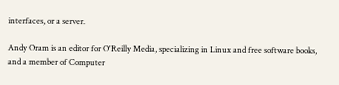interfaces, or a server.

Andy Oram is an editor for O'Reilly Media, specializing in Linux and free software books, and a member of Computer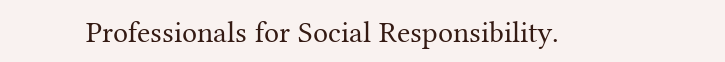Professionals for Social Responsibility.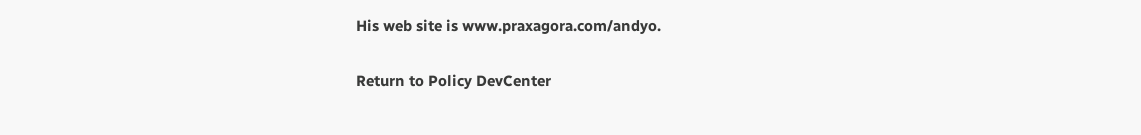His web site is www.praxagora.com/andyo.

Return to Policy DevCenter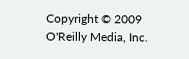Copyright © 2009 O'Reilly Media, Inc.